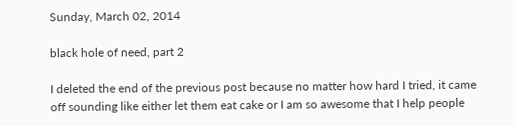Sunday, March 02, 2014

black hole of need, part 2

I deleted the end of the previous post because no matter how hard I tried, it came off sounding like either let them eat cake or I am so awesome that I help people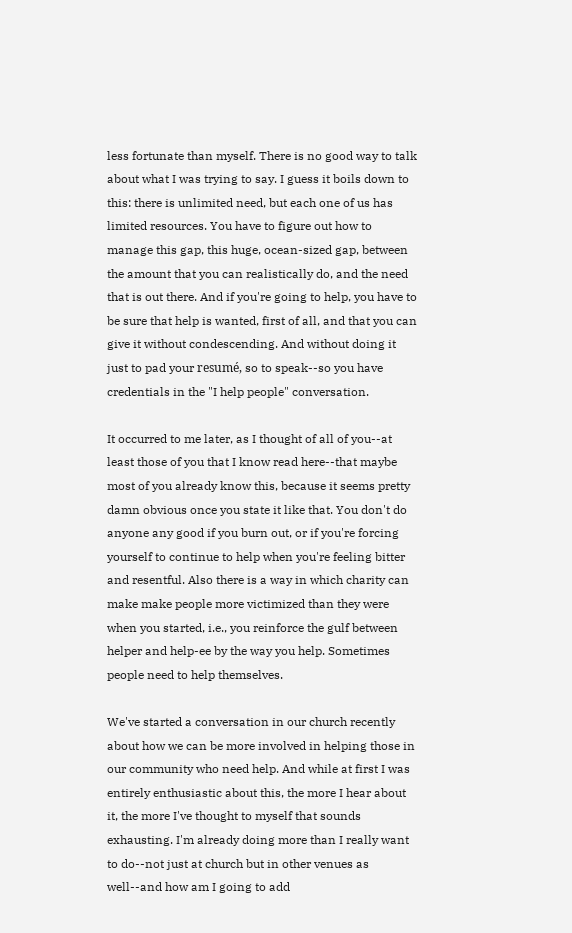less fortunate than myself. There is no good way to talk about what I was trying to say. I guess it boils down to this: there is unlimited need, but each one of us has limited resources. You have to figure out how to manage this gap, this huge, ocean-sized gap, between the amount that you can realistically do, and the need that is out there. And if you're going to help, you have to be sure that help is wanted, first of all, and that you can give it without condescending. And without doing it just to pad your resumé, so to speak--so you have credentials in the "I help people" conversation.

It occurred to me later, as I thought of all of you--at least those of you that I know read here--that maybe most of you already know this, because it seems pretty damn obvious once you state it like that. You don't do anyone any good if you burn out, or if you're forcing yourself to continue to help when you're feeling bitter and resentful. Also there is a way in which charity can make make people more victimized than they were when you started, i.e., you reinforce the gulf between helper and help-ee by the way you help. Sometimes people need to help themselves.

We've started a conversation in our church recently about how we can be more involved in helping those in our community who need help. And while at first I was entirely enthusiastic about this, the more I hear about it, the more I've thought to myself that sounds exhausting. I'm already doing more than I really want to do--not just at church but in other venues as well--and how am I going to add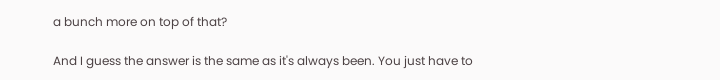a bunch more on top of that?

And I guess the answer is the same as it's always been. You just have to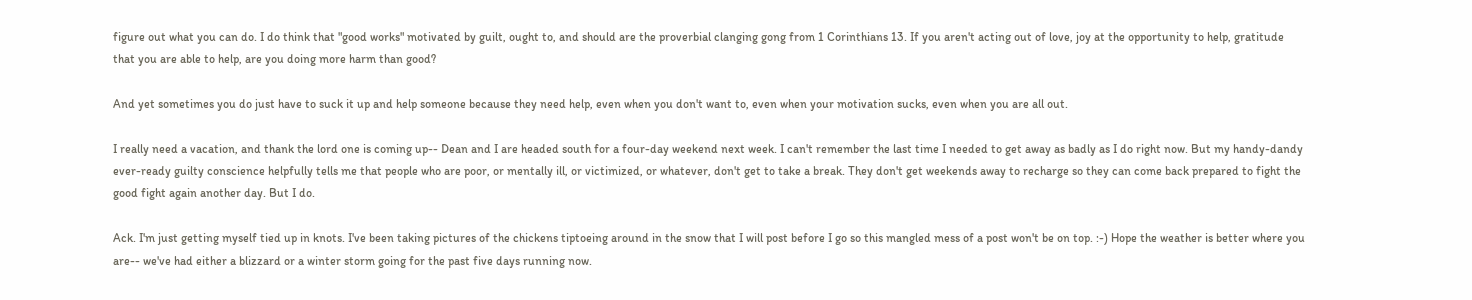figure out what you can do. I do think that "good works" motivated by guilt, ought to, and should are the proverbial clanging gong from 1 Corinthians 13. If you aren't acting out of love, joy at the opportunity to help, gratitude that you are able to help, are you doing more harm than good?

And yet sometimes you do just have to suck it up and help someone because they need help, even when you don't want to, even when your motivation sucks, even when you are all out.

I really need a vacation, and thank the lord one is coming up-- Dean and I are headed south for a four-day weekend next week. I can't remember the last time I needed to get away as badly as I do right now. But my handy-dandy ever-ready guilty conscience helpfully tells me that people who are poor, or mentally ill, or victimized, or whatever, don't get to take a break. They don't get weekends away to recharge so they can come back prepared to fight the good fight again another day. But I do.

Ack. I'm just getting myself tied up in knots. I've been taking pictures of the chickens tiptoeing around in the snow that I will post before I go so this mangled mess of a post won't be on top. :-) Hope the weather is better where you are-- we've had either a blizzard or a winter storm going for the past five days running now.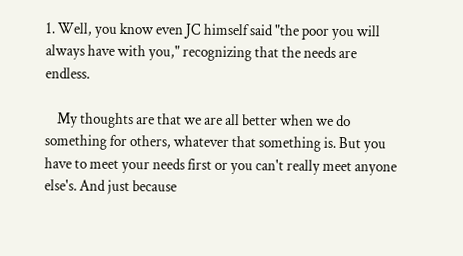1. Well, you know even JC himself said "the poor you will always have with you," recognizing that the needs are endless.

    My thoughts are that we are all better when we do something for others, whatever that something is. But you have to meet your needs first or you can't really meet anyone else's. And just because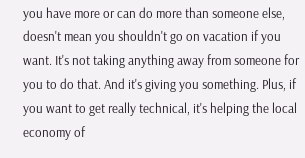you have more or can do more than someone else, doesn't mean you shouldn't go on vacation if you want. It's not taking anything away from someone for you to do that. And it's giving you something. Plus, if you want to get really technical, it's helping the local economy of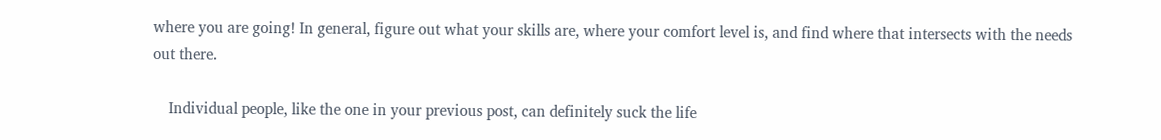where you are going! In general, figure out what your skills are, where your comfort level is, and find where that intersects with the needs out there.

    Individual people, like the one in your previous post, can definitely suck the life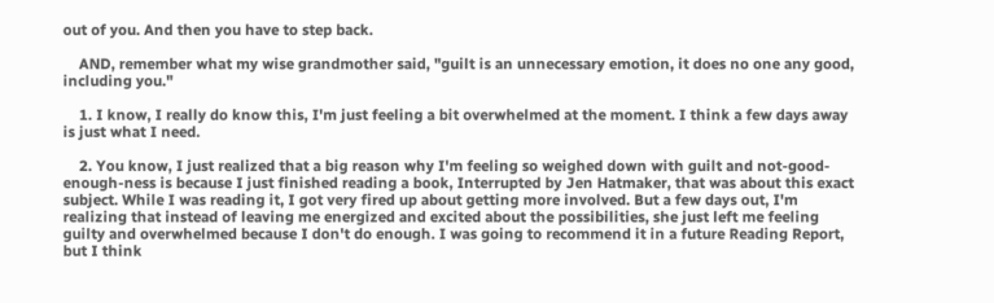out of you. And then you have to step back.

    AND, remember what my wise grandmother said, "guilt is an unnecessary emotion, it does no one any good, including you."

    1. I know, I really do know this, I'm just feeling a bit overwhelmed at the moment. I think a few days away is just what I need.

    2. You know, I just realized that a big reason why I'm feeling so weighed down with guilt and not-good-enough-ness is because I just finished reading a book, Interrupted by Jen Hatmaker, that was about this exact subject. While I was reading it, I got very fired up about getting more involved. But a few days out, I'm realizing that instead of leaving me energized and excited about the possibilities, she just left me feeling guilty and overwhelmed because I don't do enough. I was going to recommend it in a future Reading Report, but I think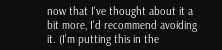now that I've thought about it a bit more, I'd recommend avoiding it. (I'm putting this in the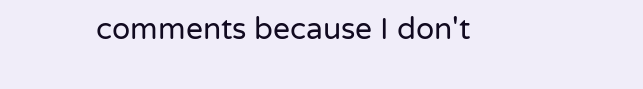comments because I don't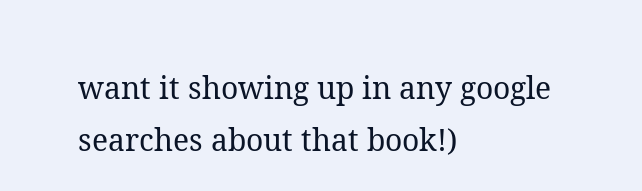want it showing up in any google searches about that book!)